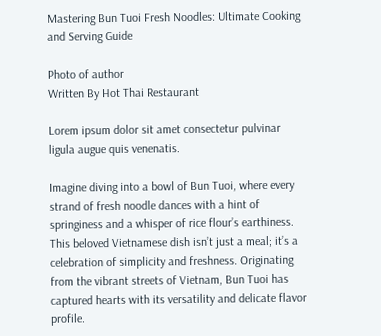Mastering Bun Tuoi Fresh Noodles: Ultimate Cooking and Serving Guide

Photo of author
Written By Hot Thai Restaurant

Lorem ipsum dolor sit amet consectetur pulvinar ligula augue quis venenatis.

Imagine diving into a bowl of Bun Tuoi, where every strand of fresh noodle dances with a hint of springiness and a whisper of rice flour’s earthiness. This beloved Vietnamese dish isn’t just a meal; it’s a celebration of simplicity and freshness. Originating from the vibrant streets of Vietnam, Bun Tuoi has captured hearts with its versatility and delicate flavor profile.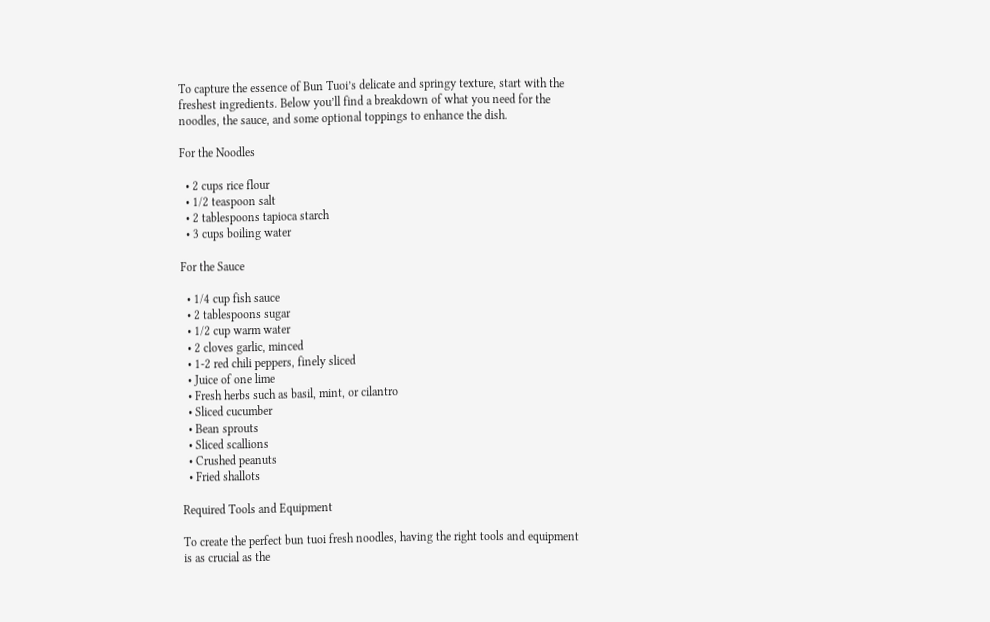To capture the essence of Bun Tuoi’s delicate and springy texture, start with the freshest ingredients. Below you’ll find a breakdown of what you need for the noodles, the sauce, and some optional toppings to enhance the dish.

For the Noodles

  • 2 cups rice flour
  • 1/2 teaspoon salt
  • 2 tablespoons tapioca starch
  • 3 cups boiling water

For the Sauce

  • 1/4 cup fish sauce
  • 2 tablespoons sugar
  • 1/2 cup warm water
  • 2 cloves garlic, minced
  • 1-2 red chili peppers, finely sliced
  • Juice of one lime
  • Fresh herbs such as basil, mint, or cilantro
  • Sliced cucumber
  • Bean sprouts
  • Sliced scallions
  • Crushed peanuts
  • Fried shallots

Required Tools and Equipment

To create the perfect bun tuoi fresh noodles, having the right tools and equipment is as crucial as the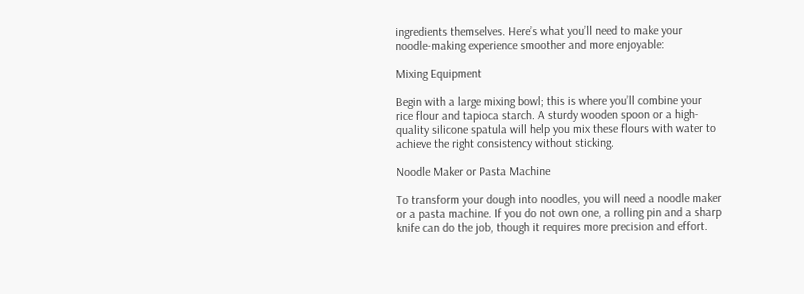ingredients themselves. Here’s what you’ll need to make your noodle-making experience smoother and more enjoyable:

Mixing Equipment

Begin with a large mixing bowl; this is where you’ll combine your rice flour and tapioca starch. A sturdy wooden spoon or a high-quality silicone spatula will help you mix these flours with water to achieve the right consistency without sticking.

Noodle Maker or Pasta Machine

To transform your dough into noodles, you will need a noodle maker or a pasta machine. If you do not own one, a rolling pin and a sharp knife can do the job, though it requires more precision and effort.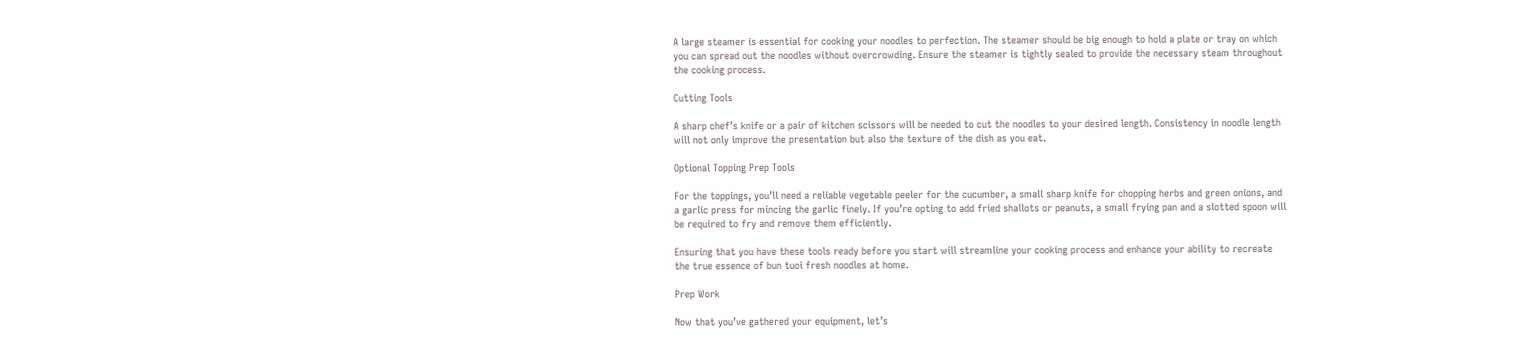A large steamer is essential for cooking your noodles to perfection. The steamer should be big enough to hold a plate or tray on which you can spread out the noodles without overcrowding. Ensure the steamer is tightly sealed to provide the necessary steam throughout the cooking process.

Cutting Tools

A sharp chef’s knife or a pair of kitchen scissors will be needed to cut the noodles to your desired length. Consistency in noodle length will not only improve the presentation but also the texture of the dish as you eat.

Optional Topping Prep Tools

For the toppings, you’ll need a reliable vegetable peeler for the cucumber, a small sharp knife for chopping herbs and green onions, and a garlic press for mincing the garlic finely. If you’re opting to add fried shallots or peanuts, a small frying pan and a slotted spoon will be required to fry and remove them efficiently.

Ensuring that you have these tools ready before you start will streamline your cooking process and enhance your ability to recreate the true essence of bun tuoi fresh noodles at home.

Prep Work

Now that you’ve gathered your equipment, let’s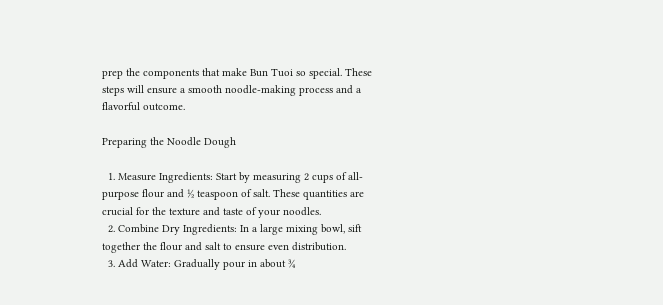prep the components that make Bun Tuoi so special. These steps will ensure a smooth noodle-making process and a flavorful outcome.

Preparing the Noodle Dough

  1. Measure Ingredients: Start by measuring 2 cups of all-purpose flour and ½ teaspoon of salt. These quantities are crucial for the texture and taste of your noodles.
  2. Combine Dry Ingredients: In a large mixing bowl, sift together the flour and salt to ensure even distribution.
  3. Add Water: Gradually pour in about ¾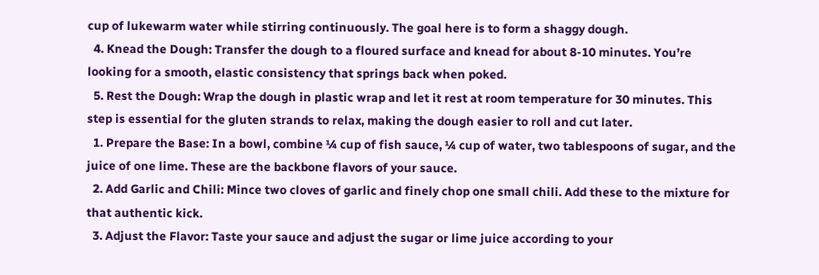cup of lukewarm water while stirring continuously. The goal here is to form a shaggy dough.
  4. Knead the Dough: Transfer the dough to a floured surface and knead for about 8-10 minutes. You’re looking for a smooth, elastic consistency that springs back when poked.
  5. Rest the Dough: Wrap the dough in plastic wrap and let it rest at room temperature for 30 minutes. This step is essential for the gluten strands to relax, making the dough easier to roll and cut later.
  1. Prepare the Base: In a bowl, combine ¼ cup of fish sauce, ¼ cup of water, two tablespoons of sugar, and the juice of one lime. These are the backbone flavors of your sauce.
  2. Add Garlic and Chili: Mince two cloves of garlic and finely chop one small chili. Add these to the mixture for that authentic kick.
  3. Adjust the Flavor: Taste your sauce and adjust the sugar or lime juice according to your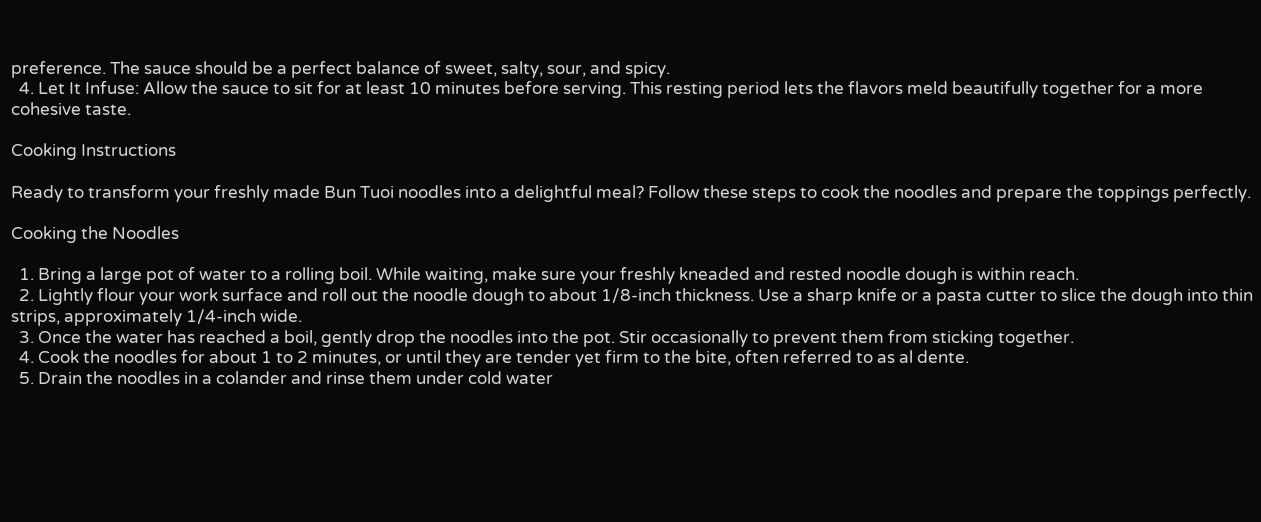preference. The sauce should be a perfect balance of sweet, salty, sour, and spicy.
  4. Let It Infuse: Allow the sauce to sit for at least 10 minutes before serving. This resting period lets the flavors meld beautifully together for a more cohesive taste.

Cooking Instructions

Ready to transform your freshly made Bun Tuoi noodles into a delightful meal? Follow these steps to cook the noodles and prepare the toppings perfectly.

Cooking the Noodles

  1. Bring a large pot of water to a rolling boil. While waiting, make sure your freshly kneaded and rested noodle dough is within reach.
  2. Lightly flour your work surface and roll out the noodle dough to about 1/8-inch thickness. Use a sharp knife or a pasta cutter to slice the dough into thin strips, approximately 1/4-inch wide.
  3. Once the water has reached a boil, gently drop the noodles into the pot. Stir occasionally to prevent them from sticking together.
  4. Cook the noodles for about 1 to 2 minutes, or until they are tender yet firm to the bite, often referred to as al dente.
  5. Drain the noodles in a colander and rinse them under cold water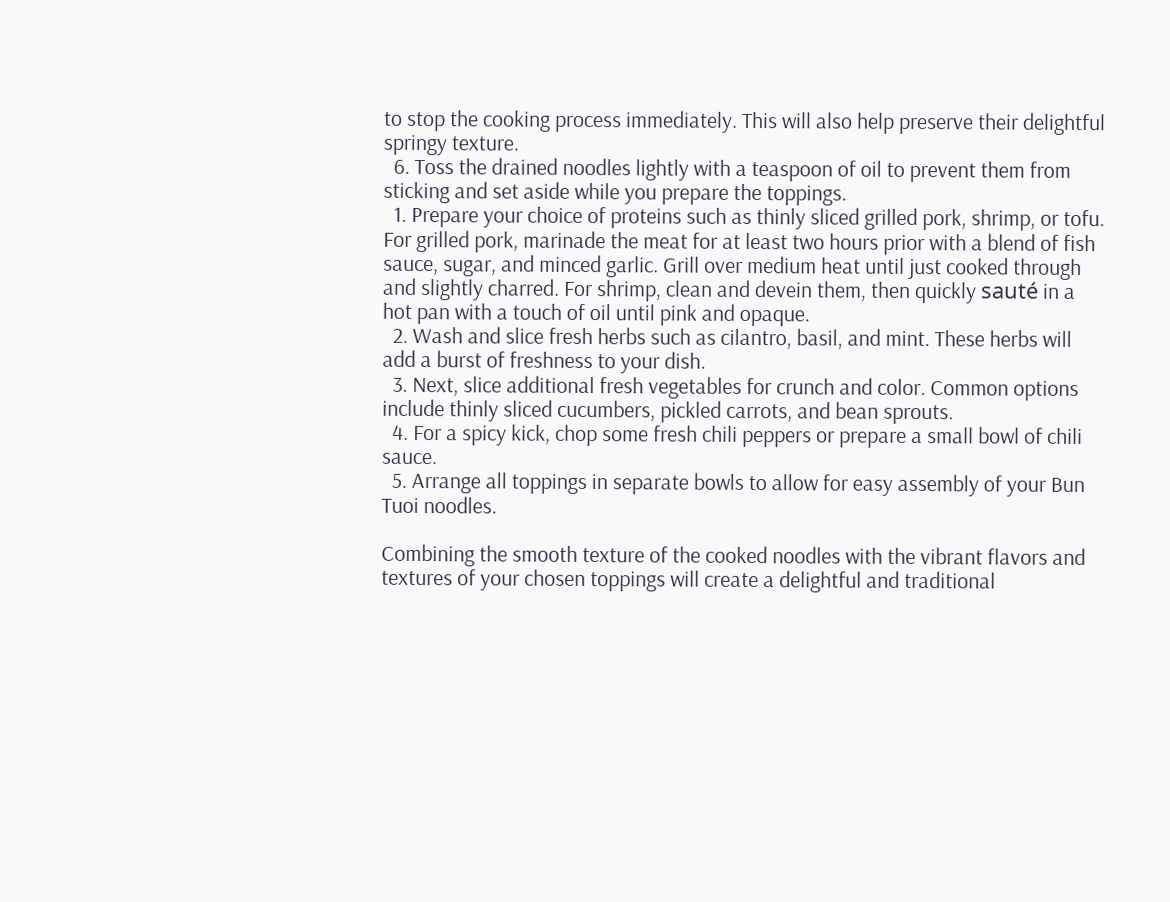to stop the cooking process immediately. This will also help preserve their delightful springy texture.
  6. Toss the drained noodles lightly with a teaspoon of oil to prevent them from sticking and set aside while you prepare the toppings.
  1. Prepare your choice of proteins such as thinly sliced grilled pork, shrimp, or tofu. For grilled pork, marinade the meat for at least two hours prior with a blend of fish sauce, sugar, and minced garlic. Grill over medium heat until just cooked through and slightly charred. For shrimp, clean and devein them, then quickly sauté in a hot pan with a touch of oil until pink and opaque.
  2. Wash and slice fresh herbs such as cilantro, basil, and mint. These herbs will add a burst of freshness to your dish.
  3. Next, slice additional fresh vegetables for crunch and color. Common options include thinly sliced cucumbers, pickled carrots, and bean sprouts.
  4. For a spicy kick, chop some fresh chili peppers or prepare a small bowl of chili sauce.
  5. Arrange all toppings in separate bowls to allow for easy assembly of your Bun Tuoi noodles.

Combining the smooth texture of the cooked noodles with the vibrant flavors and textures of your chosen toppings will create a delightful and traditional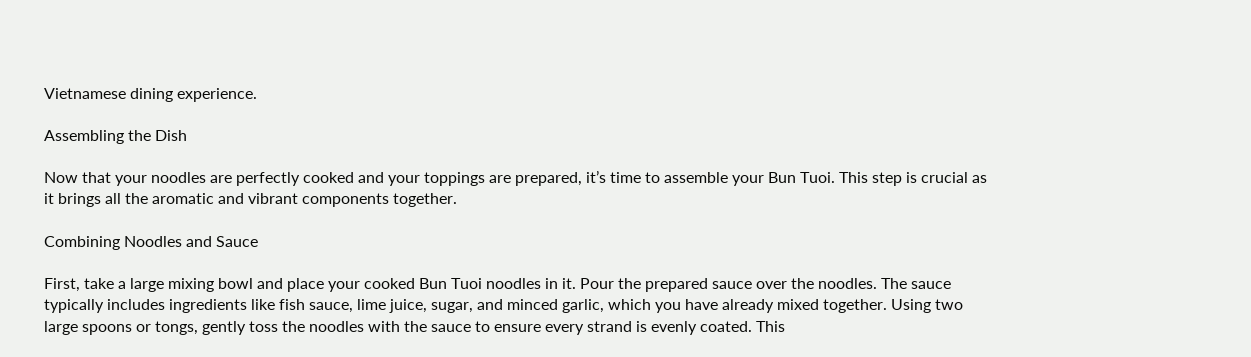Vietnamese dining experience.

Assembling the Dish

Now that your noodles are perfectly cooked and your toppings are prepared, it’s time to assemble your Bun Tuoi. This step is crucial as it brings all the aromatic and vibrant components together.

Combining Noodles and Sauce

First, take a large mixing bowl and place your cooked Bun Tuoi noodles in it. Pour the prepared sauce over the noodles. The sauce typically includes ingredients like fish sauce, lime juice, sugar, and minced garlic, which you have already mixed together. Using two large spoons or tongs, gently toss the noodles with the sauce to ensure every strand is evenly coated. This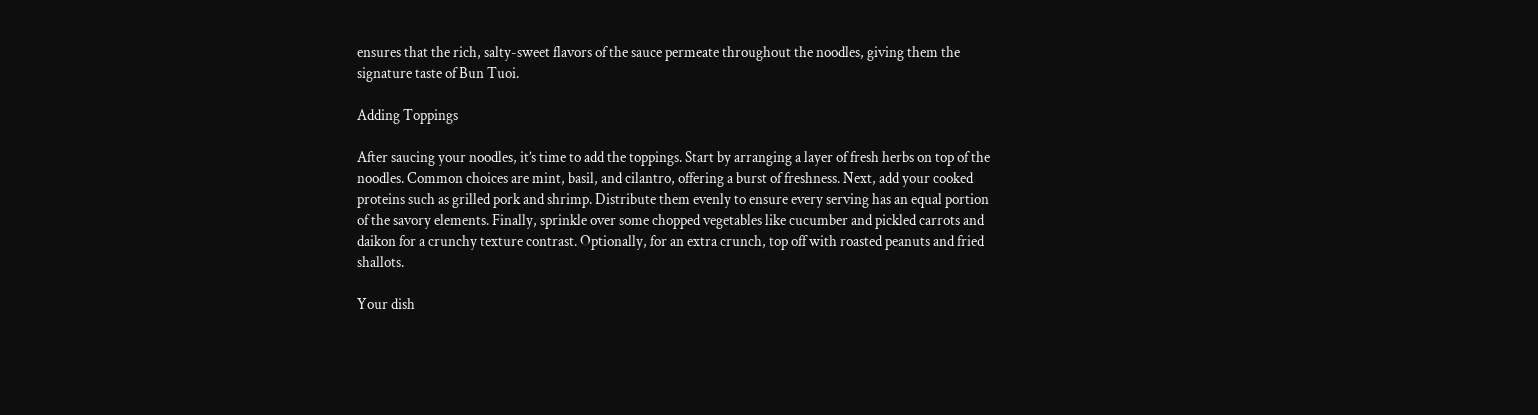ensures that the rich, salty-sweet flavors of the sauce permeate throughout the noodles, giving them the signature taste of Bun Tuoi.

Adding Toppings

After saucing your noodles, it’s time to add the toppings. Start by arranging a layer of fresh herbs on top of the noodles. Common choices are mint, basil, and cilantro, offering a burst of freshness. Next, add your cooked proteins such as grilled pork and shrimp. Distribute them evenly to ensure every serving has an equal portion of the savory elements. Finally, sprinkle over some chopped vegetables like cucumber and pickled carrots and daikon for a crunchy texture contrast. Optionally, for an extra crunch, top off with roasted peanuts and fried shallots.

Your dish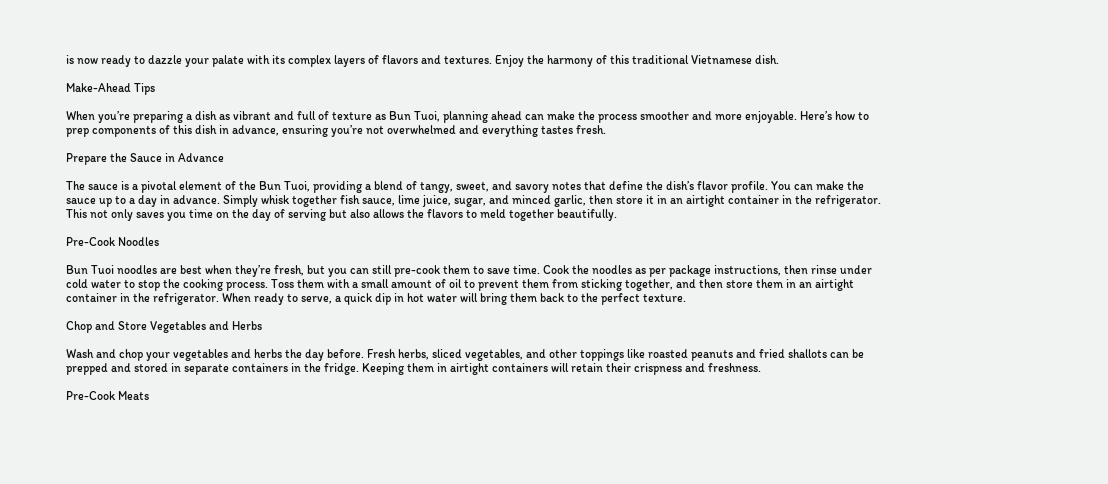is now ready to dazzle your palate with its complex layers of flavors and textures. Enjoy the harmony of this traditional Vietnamese dish.

Make-Ahead Tips

When you’re preparing a dish as vibrant and full of texture as Bun Tuoi, planning ahead can make the process smoother and more enjoyable. Here’s how to prep components of this dish in advance, ensuring you’re not overwhelmed and everything tastes fresh.

Prepare the Sauce in Advance

The sauce is a pivotal element of the Bun Tuoi, providing a blend of tangy, sweet, and savory notes that define the dish’s flavor profile. You can make the sauce up to a day in advance. Simply whisk together fish sauce, lime juice, sugar, and minced garlic, then store it in an airtight container in the refrigerator. This not only saves you time on the day of serving but also allows the flavors to meld together beautifully.

Pre-Cook Noodles

Bun Tuoi noodles are best when they’re fresh, but you can still pre-cook them to save time. Cook the noodles as per package instructions, then rinse under cold water to stop the cooking process. Toss them with a small amount of oil to prevent them from sticking together, and then store them in an airtight container in the refrigerator. When ready to serve, a quick dip in hot water will bring them back to the perfect texture.

Chop and Store Vegetables and Herbs

Wash and chop your vegetables and herbs the day before. Fresh herbs, sliced vegetables, and other toppings like roasted peanuts and fried shallots can be prepped and stored in separate containers in the fridge. Keeping them in airtight containers will retain their crispness and freshness.

Pre-Cook Meats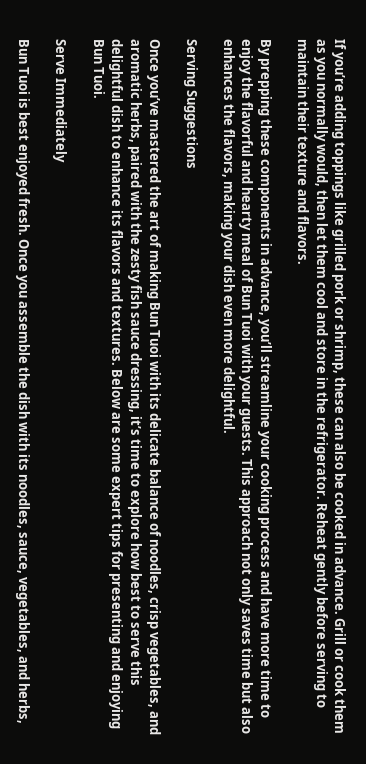If you’re adding toppings like grilled pork or shrimp, these can also be cooked in advance. Grill or cook them as you normally would, then let them cool and store in the refrigerator. Reheat gently before serving to maintain their texture and flavors.

By prepping these components in advance, you’ll streamline your cooking process and have more time to enjoy the flavorful and hearty meal of Bun Tuoi with your guests. This approach not only saves time but also enhances the flavors, making your dish even more delightful.

Serving Suggestions

Once you’ve mastered the art of making Bun Tuoi with its delicate balance of noodles, crisp vegetables, and aromatic herbs, paired with the zesty fish sauce dressing, it’s time to explore how best to serve this delightful dish to enhance its flavors and textures. Below are some expert tips for presenting and enjoying Bun Tuoi.

Serve Immediately

Bun Tuoi is best enjoyed fresh. Once you assemble the dish with its noodles, sauce, vegetables, and herbs,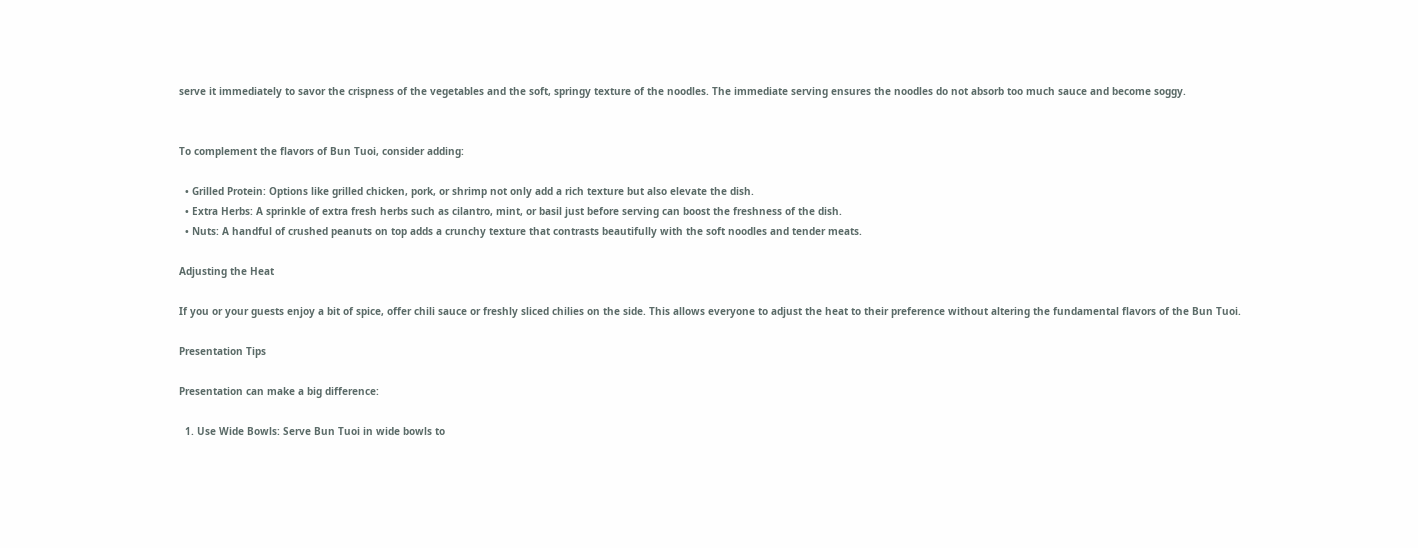serve it immediately to savor the crispness of the vegetables and the soft, springy texture of the noodles. The immediate serving ensures the noodles do not absorb too much sauce and become soggy.


To complement the flavors of Bun Tuoi, consider adding:

  • Grilled Protein: Options like grilled chicken, pork, or shrimp not only add a rich texture but also elevate the dish.
  • Extra Herbs: A sprinkle of extra fresh herbs such as cilantro, mint, or basil just before serving can boost the freshness of the dish.
  • Nuts: A handful of crushed peanuts on top adds a crunchy texture that contrasts beautifully with the soft noodles and tender meats.

Adjusting the Heat

If you or your guests enjoy a bit of spice, offer chili sauce or freshly sliced chilies on the side. This allows everyone to adjust the heat to their preference without altering the fundamental flavors of the Bun Tuoi.

Presentation Tips

Presentation can make a big difference:

  1. Use Wide Bowls: Serve Bun Tuoi in wide bowls to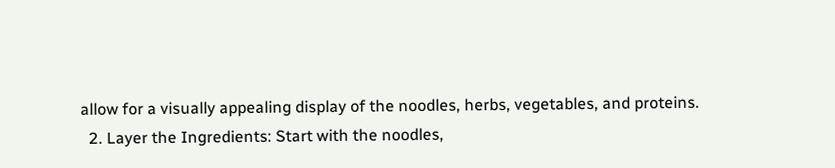allow for a visually appealing display of the noodles, herbs, vegetables, and proteins.
  2. Layer the Ingredients: Start with the noodles,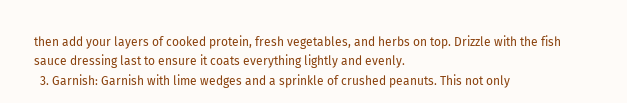then add your layers of cooked protein, fresh vegetables, and herbs on top. Drizzle with the fish sauce dressing last to ensure it coats everything lightly and evenly.
  3. Garnish: Garnish with lime wedges and a sprinkle of crushed peanuts. This not only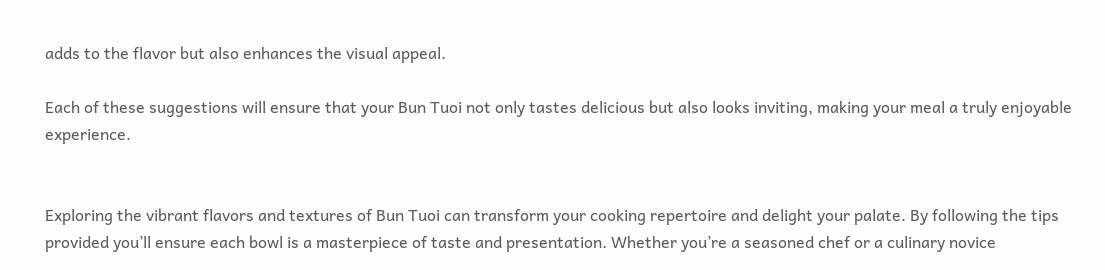adds to the flavor but also enhances the visual appeal.

Each of these suggestions will ensure that your Bun Tuoi not only tastes delicious but also looks inviting, making your meal a truly enjoyable experience.


Exploring the vibrant flavors and textures of Bun Tuoi can transform your cooking repertoire and delight your palate. By following the tips provided you’ll ensure each bowl is a masterpiece of taste and presentation. Whether you’re a seasoned chef or a culinary novice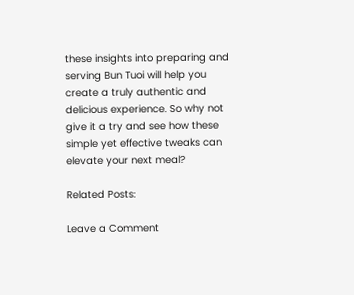these insights into preparing and serving Bun Tuoi will help you create a truly authentic and delicious experience. So why not give it a try and see how these simple yet effective tweaks can elevate your next meal?

Related Posts:

Leave a Comment